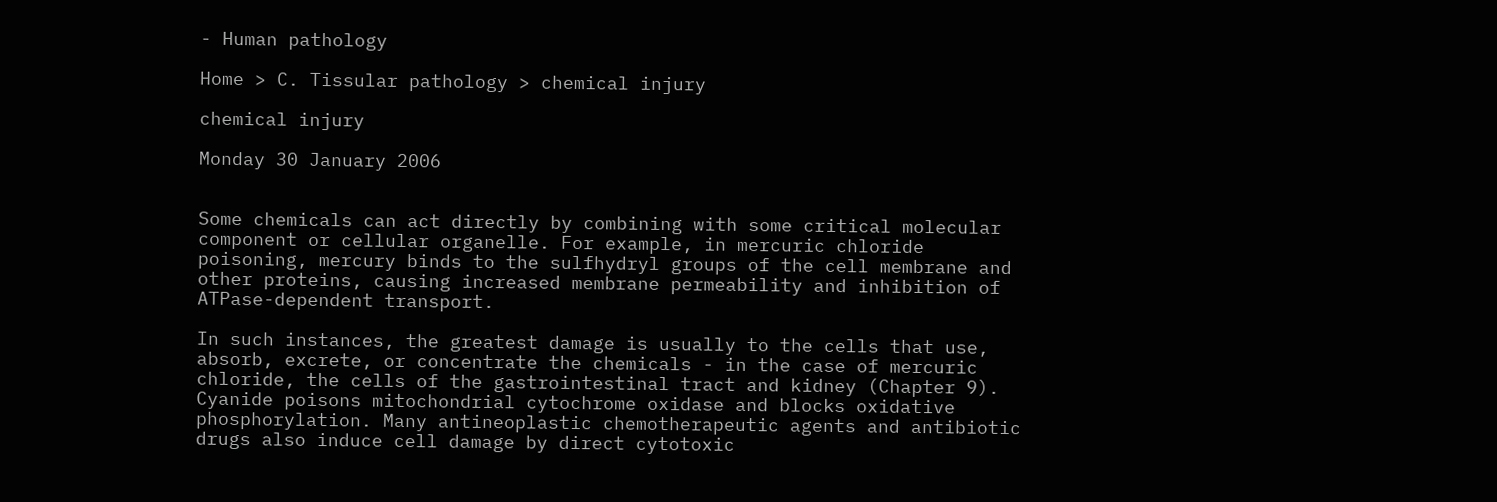- Human pathology

Home > C. Tissular pathology > chemical injury

chemical injury

Monday 30 January 2006


Some chemicals can act directly by combining with some critical molecular component or cellular organelle. For example, in mercuric chloride poisoning, mercury binds to the sulfhydryl groups of the cell membrane and other proteins, causing increased membrane permeability and inhibition of ATPase-dependent transport.

In such instances, the greatest damage is usually to the cells that use, absorb, excrete, or concentrate the chemicals - in the case of mercuric chloride, the cells of the gastrointestinal tract and kidney (Chapter 9). Cyanide poisons mitochondrial cytochrome oxidase and blocks oxidative phosphorylation. Many antineoplastic chemotherapeutic agents and antibiotic drugs also induce cell damage by direct cytotoxic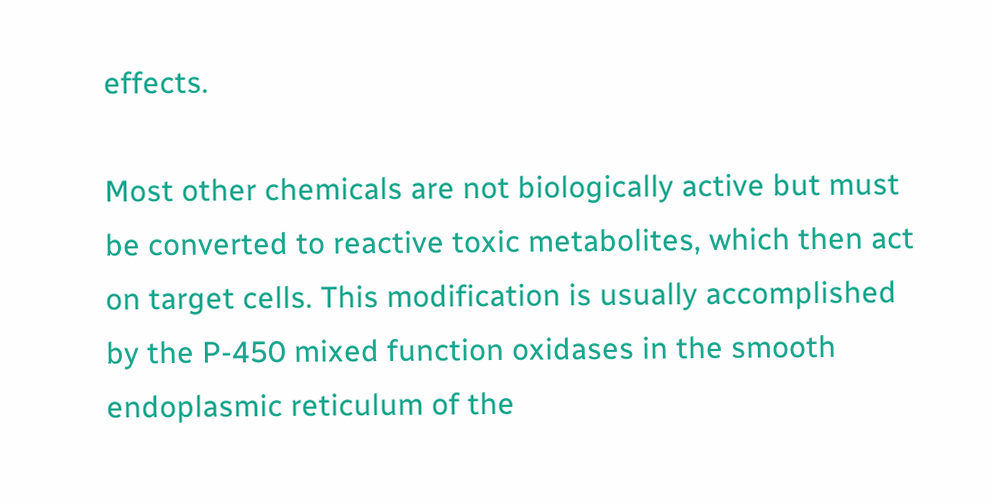effects.

Most other chemicals are not biologically active but must be converted to reactive toxic metabolites, which then act on target cells. This modification is usually accomplished by the P-450 mixed function oxidases in the smooth endoplasmic reticulum of the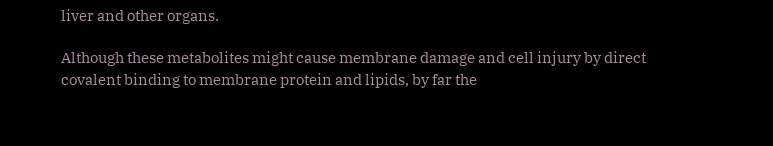liver and other organs.

Although these metabolites might cause membrane damage and cell injury by direct covalent binding to membrane protein and lipids, by far the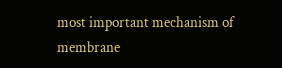most important mechanism of membrane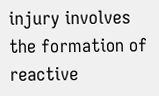injury involves the formation of reactive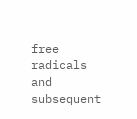free radicals and subsequent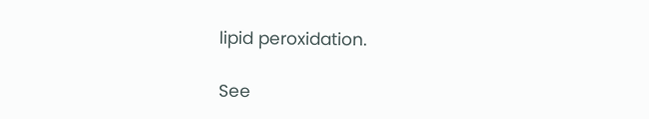lipid peroxidation.

See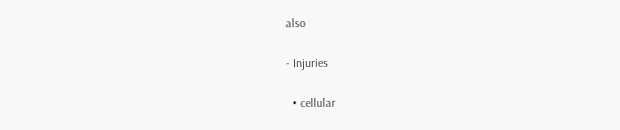also

- Injuries

  • cellular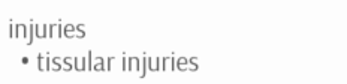injuries
  • tissular injuries